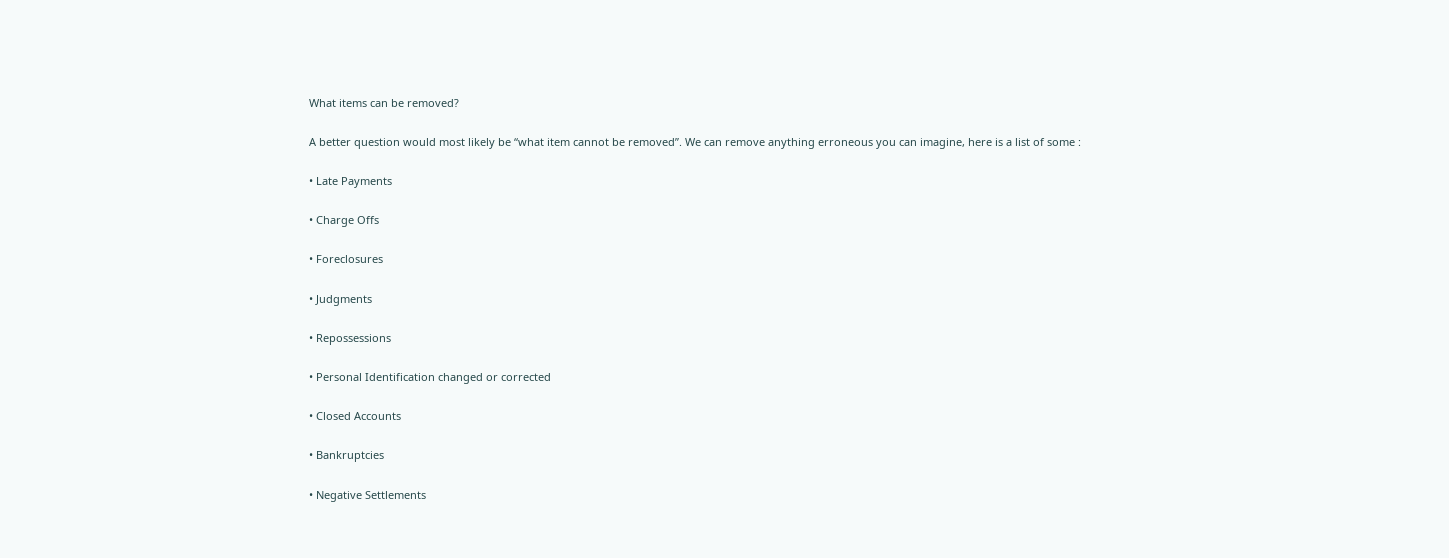What items can be removed?

A better question would most likely be “what item cannot be removed”. We can remove anything erroneous you can imagine, here is a list of some :

• Late Payments

• Charge Offs

• Foreclosures

• Judgments

• Repossessions

• Personal Identification changed or corrected

• Closed Accounts

• Bankruptcies

• Negative Settlements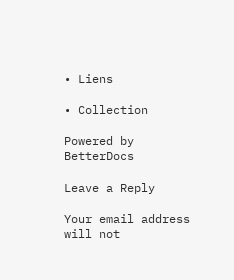• Liens

• Collection

Powered by BetterDocs

Leave a Reply

Your email address will not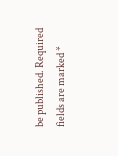be published. Required fields are marked *